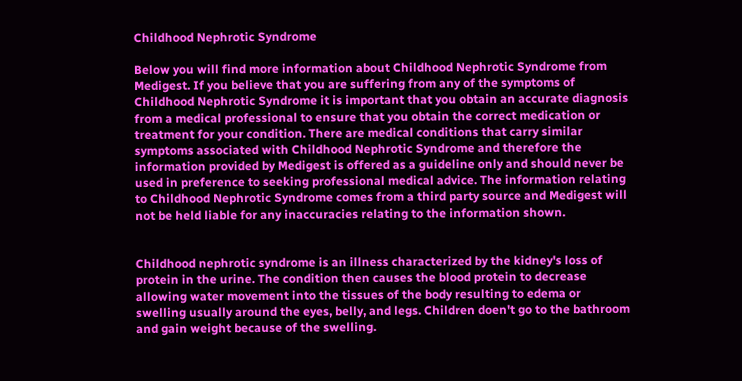Childhood Nephrotic Syndrome

Below you will find more information about Childhood Nephrotic Syndrome from Medigest. If you believe that you are suffering from any of the symptoms of Childhood Nephrotic Syndrome it is important that you obtain an accurate diagnosis from a medical professional to ensure that you obtain the correct medication or treatment for your condition. There are medical conditions that carry similar symptoms associated with Childhood Nephrotic Syndrome and therefore the information provided by Medigest is offered as a guideline only and should never be used in preference to seeking professional medical advice. The information relating to Childhood Nephrotic Syndrome comes from a third party source and Medigest will not be held liable for any inaccuracies relating to the information shown.


Childhood nephrotic syndrome is an illness characterized by the kidney's loss of protein in the urine. The condition then causes the blood protein to decrease allowing water movement into the tissues of the body resulting to edema or swelling usually around the eyes, belly, and legs. Children doen't go to the bathroom and gain weight because of the swelling.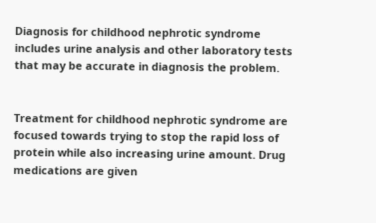Diagnosis for childhood nephrotic syndrome includes urine analysis and other laboratory tests that may be accurate in diagnosis the problem.


Treatment for childhood nephrotic syndrome are focused towards trying to stop the rapid loss of protein while also increasing urine amount. Drug medications are given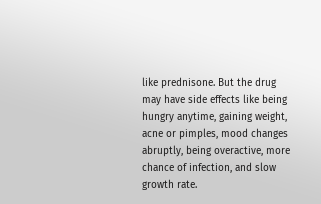like prednisone. But the drug may have side effects like being hungry anytime, gaining weight, acne or pimples, mood changes abruptly, being overactive, more chance of infection, and slow growth rate.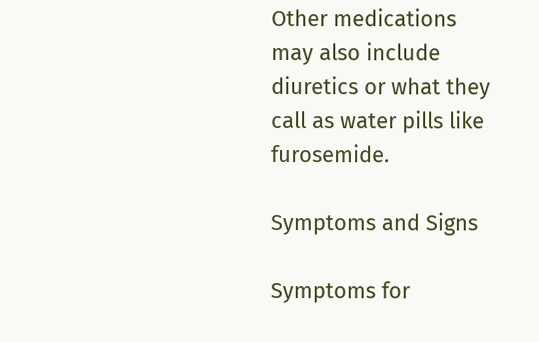Other medications may also include diuretics or what they call as water pills like furosemide.

Symptoms and Signs

Symptoms for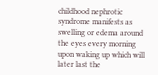childhood nephrotic syndrome manifests as swelling or edema around the eyes every morning upon waking up which will later last the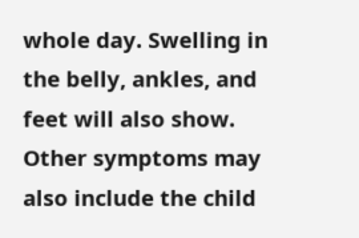whole day. Swelling in the belly, ankles, and feet will also show. Other symptoms may also include the child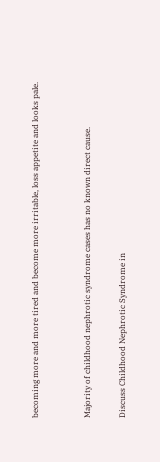becoming more and more tired and become more irritable, loss appetite and looks pale.


Majority of childhood nephrotic syndrome cases has no known direct cause.

Discuss Childhood Nephrotic Syndrome in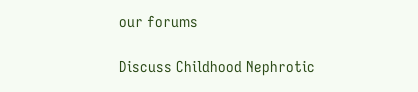our forums

Discuss Childhood Nephrotic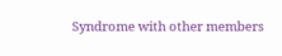Syndrome with other members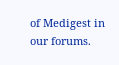of Medigest in our forums.